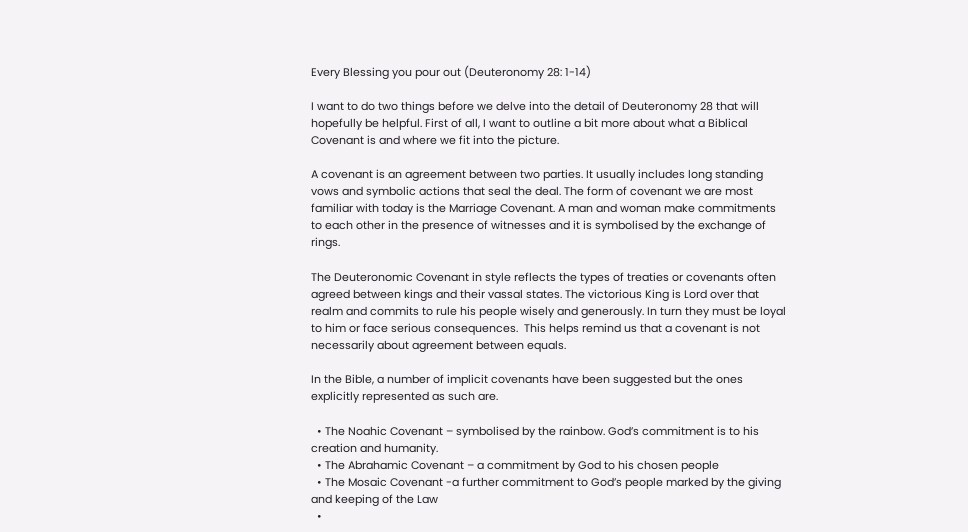Every Blessing you pour out (Deuteronomy 28: 1-14)

I want to do two things before we delve into the detail of Deuteronomy 28 that will hopefully be helpful. First of all, I want to outline a bit more about what a Biblical Covenant is and where we fit into the picture.

A covenant is an agreement between two parties. It usually includes long standing vows and symbolic actions that seal the deal. The form of covenant we are most familiar with today is the Marriage Covenant. A man and woman make commitments to each other in the presence of witnesses and it is symbolised by the exchange of rings.

The Deuteronomic Covenant in style reflects the types of treaties or covenants often agreed between kings and their vassal states. The victorious King is Lord over that realm and commits to rule his people wisely and generously. In turn they must be loyal to him or face serious consequences.  This helps remind us that a covenant is not necessarily about agreement between equals.

In the Bible, a number of implicit covenants have been suggested but the ones explicitly represented as such are.

  • The Noahic Covenant – symbolised by the rainbow. God’s commitment is to his creation and humanity.
  • The Abrahamic Covenant – a commitment by God to his chosen people
  • The Mosaic Covenant -a further commitment to God’s people marked by the giving and keeping of the Law
  •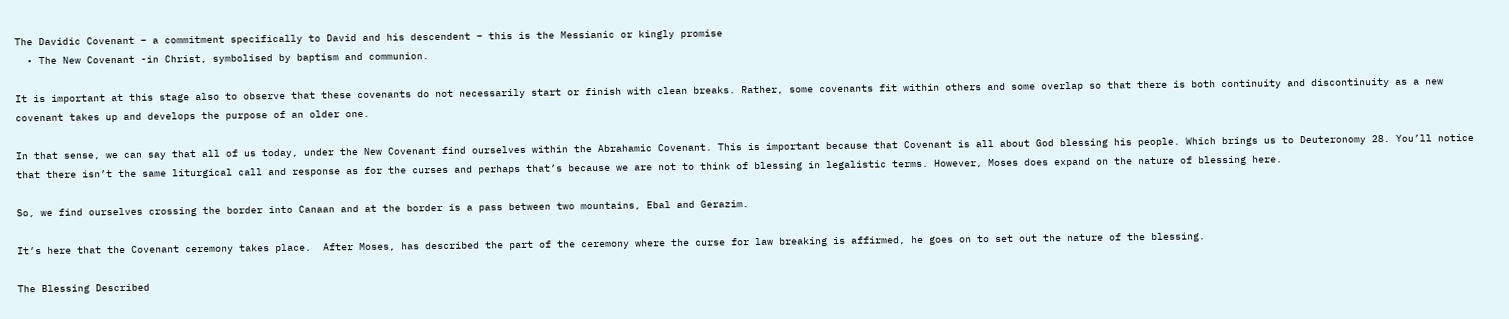The Davidic Covenant – a commitment specifically to David and his descendent – this is the Messianic or kingly promise
  • The New Covenant -in Christ, symbolised by baptism and communion.

It is important at this stage also to observe that these covenants do not necessarily start or finish with clean breaks. Rather, some covenants fit within others and some overlap so that there is both continuity and discontinuity as a new covenant takes up and develops the purpose of an older one.

In that sense, we can say that all of us today, under the New Covenant find ourselves within the Abrahamic Covenant. This is important because that Covenant is all about God blessing his people. Which brings us to Deuteronomy 28. You’ll notice that there isn’t the same liturgical call and response as for the curses and perhaps that’s because we are not to think of blessing in legalistic terms. However, Moses does expand on the nature of blessing here.

So, we find ourselves crossing the border into Canaan and at the border is a pass between two mountains, Ebal and Gerazim.

It’s here that the Covenant ceremony takes place.  After Moses, has described the part of the ceremony where the curse for law breaking is affirmed, he goes on to set out the nature of the blessing.

The Blessing Described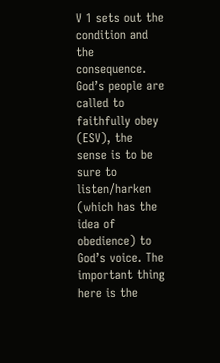V 1 sets out the condition and the consequence.  God’s people are called to faithfully obey (ESV), the sense is to be sure to listen/harken (which has the idea of  obedience) to God’s voice. The important thing here is the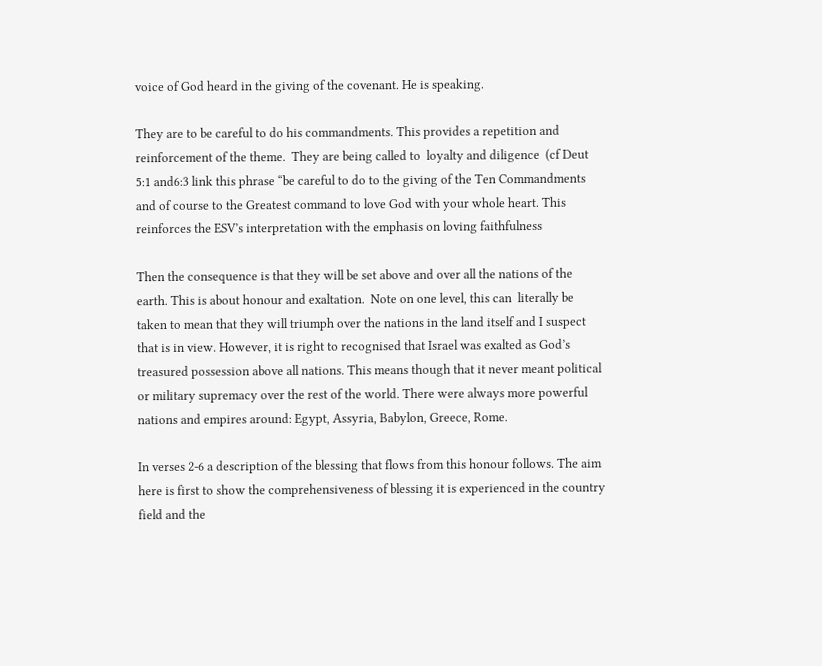voice of God heard in the giving of the covenant. He is speaking.

They are to be careful to do his commandments. This provides a repetition and reinforcement of the theme.  They are being called to  loyalty and diligence  (cf Deut 5:1 and6:3 link this phrase “be careful to do to the giving of the Ten Commandments and of course to the Greatest command to love God with your whole heart. This reinforces the ESV’s interpretation with the emphasis on loving faithfulness

Then the consequence is that they will be set above and over all the nations of the earth. This is about honour and exaltation.  Note on one level, this can  literally be taken to mean that they will triumph over the nations in the land itself and I suspect that is in view. However, it is right to recognised that Israel was exalted as God’s treasured possession above all nations. This means though that it never meant political or military supremacy over the rest of the world. There were always more powerful nations and empires around: Egypt, Assyria, Babylon, Greece, Rome.

In verses 2-6 a description of the blessing that flows from this honour follows. The aim here is first to show the comprehensiveness of blessing it is experienced in the country field and the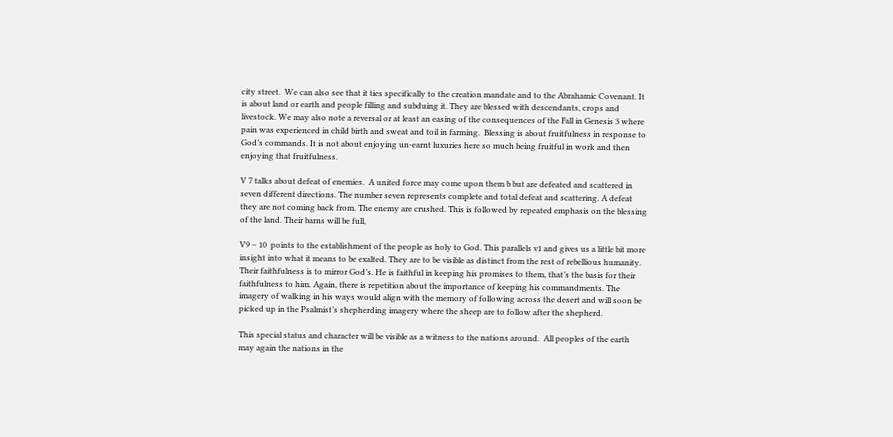city street.  We can also see that it ties specifically to the creation mandate and to the Abrahamic Covenant. It is about land or earth and people filling and subduing it. They are blessed with descendants, crops and livestock. We may also note a reversal or at least an easing of the consequences of the Fall in Genesis 3 where pain was experienced in child birth and sweat and toil in farming.  Blessing is about fruitfulness in response to God’s commands. It is not about enjoying un-earnt luxuries here so much being fruitful in work and then enjoying that fruitfulness.

V 7 talks about defeat of enemies.  A united force may come upon them b but are defeated and scattered in seven different directions. The number seven represents complete and total defeat and scattering. A defeat they are not coming back from. The enemy are crushed. This is followed by repeated emphasis on the blessing of the land. Their barns will be full,

V9 – 10  points to the establishment of the people as holy to God. This parallels v1 and gives us a little bit more insight into what it means to be exalted. They are to be visible as distinct from the rest of rebellious humanity. Their faithfulness is to mirror God’s. He is faithful in keeping his promises to them, that’s the basis for their faithfulness to him. Again, there is repetition about the importance of keeping his commandments. The imagery of walking in his ways would align with the memory of following across the desert and will soon be picked up in the Psalmist’s shepherding imagery where the sheep are to follow after the shepherd.

This special status and character will be visible as a witness to the nations around.  All peoples of the earth  may again the nations in the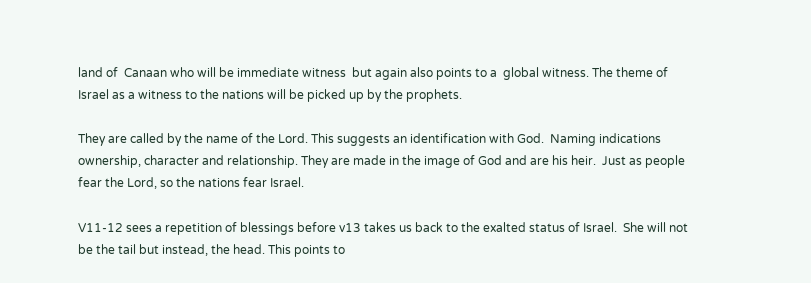land of  Canaan who will be immediate witness  but again also points to a  global witness. The theme of Israel as a witness to the nations will be picked up by the prophets.

They are called by the name of the Lord. This suggests an identification with God.  Naming indications ownership, character and relationship. They are made in the image of God and are his heir.  Just as people fear the Lord, so the nations fear Israel.

V11-12 sees a repetition of blessings before v13 takes us back to the exalted status of Israel.  She will not be the tail but instead, the head. This points to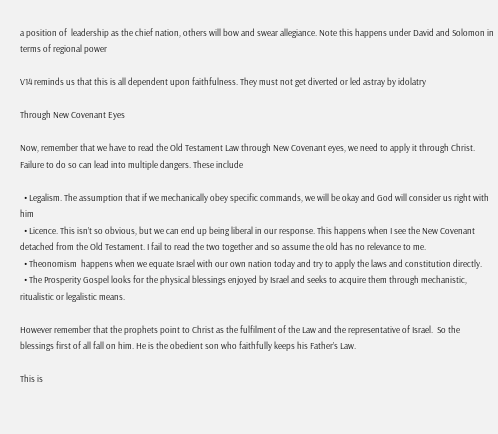a position of  leadership as the chief nation, others will bow and swear allegiance. Note this happens under David and Solomon in terms of regional power

V14 reminds us that this is all dependent upon faithfulness. They must not get diverted or led astray by idolatry

Through New Covenant Eyes

Now, remember that we have to read the Old Testament Law through New Covenant eyes, we need to apply it through Christ. Failure to do so can lead into multiple dangers. These include

  • Legalism. The assumption that if we mechanically obey specific commands, we will be okay and God will consider us right with him
  • Licence. This isn’t so obvious, but we can end up being liberal in our response. This happens when I see the New Covenant detached from the Old Testament. I fail to read the two together and so assume the old has no relevance to me.
  • Theonomism  happens when we equate Israel with our own nation today and try to apply the laws and constitution directly.
  • The Prosperity Gospel looks for the physical blessings enjoyed by Israel and seeks to acquire them through mechanistic, ritualistic or legalistic means.

However remember that the prophets point to Christ as the fulfilment of the Law and the representative of Israel.  So the blessings first of all fall on him. He is the obedient son who faithfully keeps his Father’s Law.

This is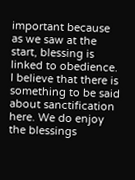important because as we saw at the start, blessing is linked to obedience. I believe that there is something to be said about sanctification here. We do enjoy the blessings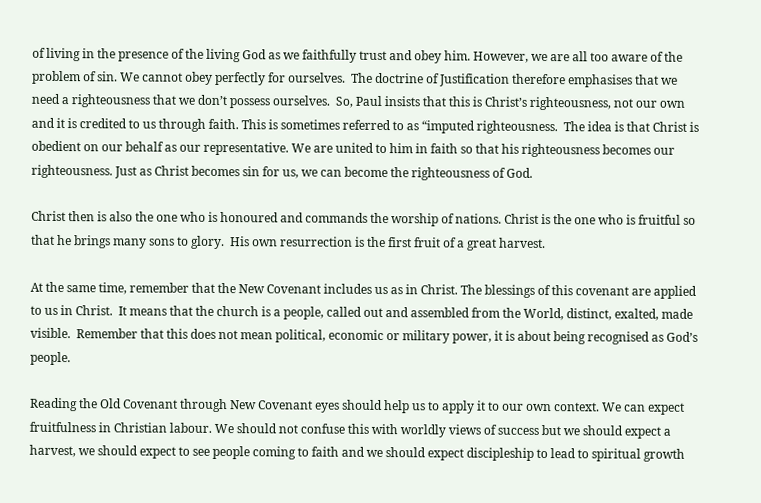of living in the presence of the living God as we faithfully trust and obey him. However, we are all too aware of the problem of sin. We cannot obey perfectly for ourselves.  The doctrine of Justification therefore emphasises that we need a righteousness that we don’t possess ourselves.  So, Paul insists that this is Christ’s righteousness, not our own and it is credited to us through faith. This is sometimes referred to as “imputed righteousness.  The idea is that Christ is obedient on our behalf as our representative. We are united to him in faith so that his righteousness becomes our righteousness. Just as Christ becomes sin for us, we can become the righteousness of God.

Christ then is also the one who is honoured and commands the worship of nations. Christ is the one who is fruitful so that he brings many sons to glory.  His own resurrection is the first fruit of a great harvest.

At the same time, remember that the New Covenant includes us as in Christ. The blessings of this covenant are applied to us in Christ.  It means that the church is a people, called out and assembled from the World, distinct, exalted, made visible.  Remember that this does not mean political, economic or military power, it is about being recognised as God’s people.

Reading the Old Covenant through New Covenant eyes should help us to apply it to our own context. We can expect fruitfulness in Christian labour. We should not confuse this with worldly views of success but we should expect a harvest, we should expect to see people coming to faith and we should expect discipleship to lead to spiritual growth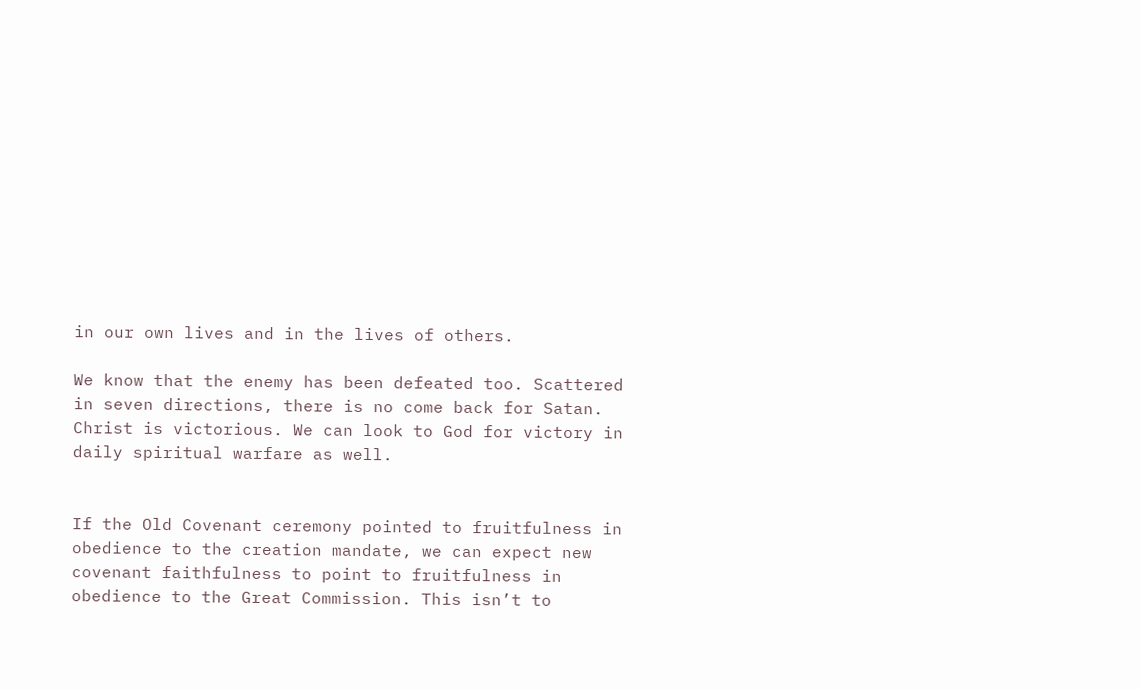in our own lives and in the lives of others.

We know that the enemy has been defeated too. Scattered in seven directions, there is no come back for Satan. Christ is victorious. We can look to God for victory in daily spiritual warfare as well.


If the Old Covenant ceremony pointed to fruitfulness in obedience to the creation mandate, we can expect new covenant faithfulness to point to fruitfulness in obedience to the Great Commission. This isn’t to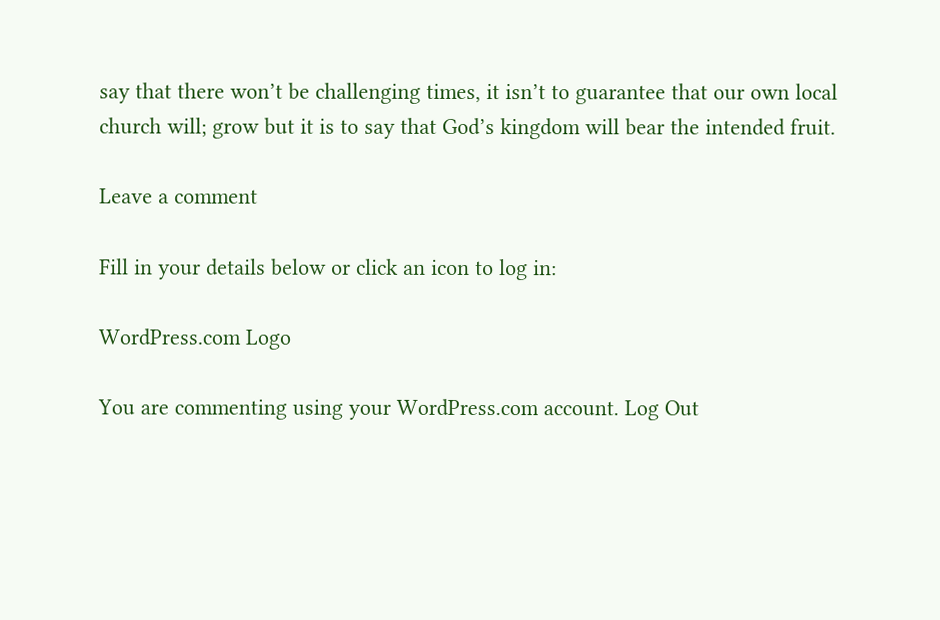say that there won’t be challenging times, it isn’t to guarantee that our own local church will; grow but it is to say that God’s kingdom will bear the intended fruit.

Leave a comment

Fill in your details below or click an icon to log in:

WordPress.com Logo

You are commenting using your WordPress.com account. Log Out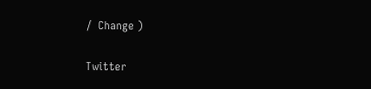/  Change )

Twitter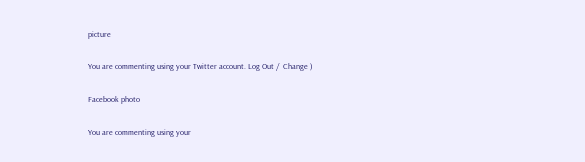picture

You are commenting using your Twitter account. Log Out /  Change )

Facebook photo

You are commenting using your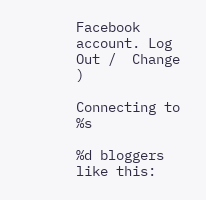Facebook account. Log Out /  Change )

Connecting to %s

%d bloggers like this: